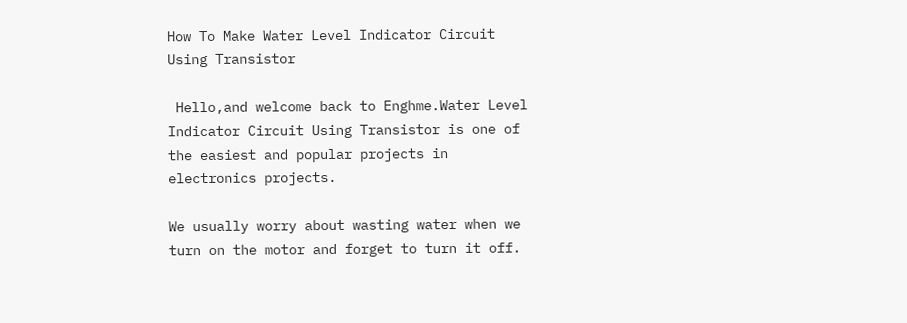How To Make Water Level Indicator Circuit Using Transistor

 Hello,and welcome back to Enghme.Water Level Indicator Circuit Using Transistor is one of the easiest and popular projects in electronics projects.

We usually worry about wasting water when we turn on the motor and forget to turn it off.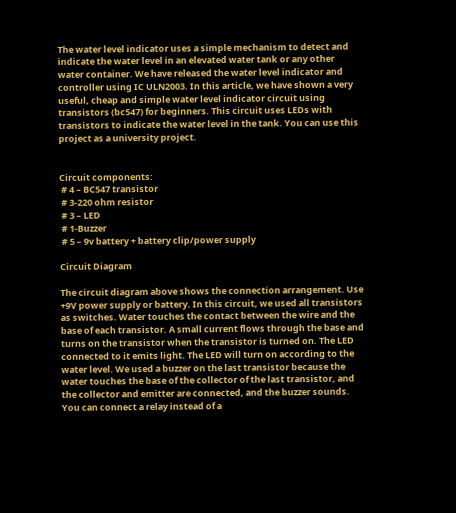The water level indicator uses a simple mechanism to detect and indicate the water level in an elevated water tank or any other water container. We have released the water level indicator and controller using IC ULN2003. In this article, we have shown a very useful, cheap and simple water level indicator circuit using transistors (bc547) for beginners. This circuit uses LEDs with transistors to indicate the water level in the tank. You can use this project as a university project.


Circuit components:
 # 4 – BC547 transistor
 # 3-220 ohm resistor
 # 3 – LED
 # 1-Buzzer
 # 5 – 9v battery + battery clip/power supply

Circuit Diagram

The circuit diagram above shows the connection arrangement. Use +9V power supply or battery. In this circuit, we used all transistors as switches. Water touches the contact between the wire and the base of each transistor. A small current flows through the base and turns on the transistor when the transistor is turned on. The LED connected to it emits light. The LED will turn on according to the water level. We used a buzzer on the last transistor because the water touches the base of the collector of the last transistor, and the collector and emitter are connected, and the buzzer sounds. You can connect a relay instead of a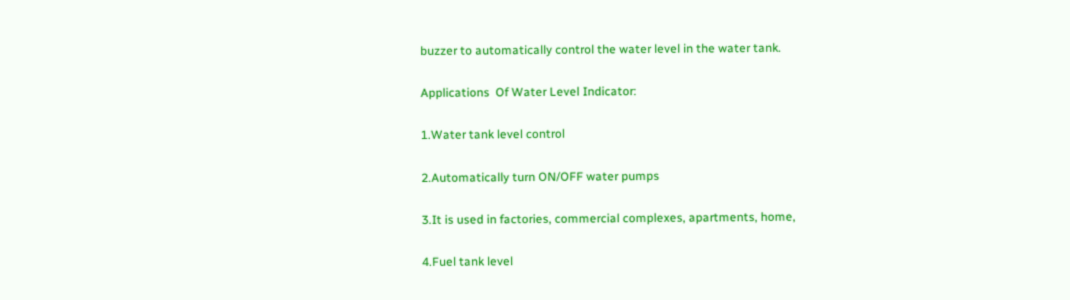buzzer to automatically control the water level in the water tank.

Applications  Of Water Level Indicator:

1.Water tank level control

2.Automatically turn ON/OFF water pumps

3.It is used in factories, commercial complexes, apartments, home,

4.Fuel tank level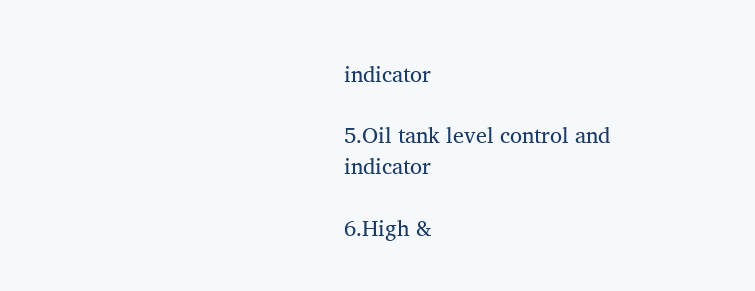indicator

5.Oil tank level control and indicator

6.High &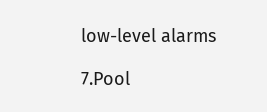low-level alarms

7.Pool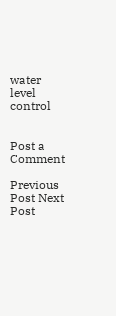water level control


Post a Comment

Previous Post Next Post